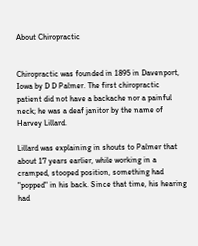About Chiropractic


Chiropractic was founded in 1895 in Davenport, Iowa by D D Palmer. The first chiropractic patient did not have a backache nor a painful neck; he was a deaf janitor by the name of Harvey Lillard.

Lillard was explaining in shouts to Palmer that about 17 years earlier, while working in a cramped, stooped position, something had "popped" in his back. Since that time, his hearing had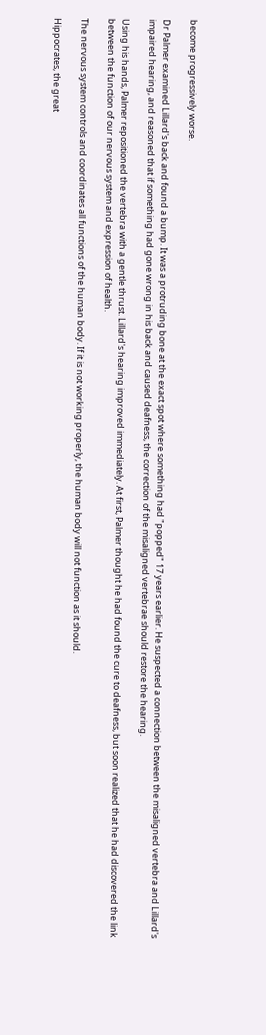become progressively worse.

Dr Palmer examined Lillard's back and found a bump. It was a protruding bone at the exact spot where something had "popped" 17 years earlier. He suspected a connection between the misaligned vertebra and Lillard's impaired hearing, and reasoned that if something had gone wrong in his back and caused deafness, the correction of the misaligned vertebrae should restore the hearing.

Using his hands, Palmer repositioned the vertebra with a gentle thrust. Lillard's hearing improved immediately. At first, Palmer thought he had found the cure to deafness, but soon realized that he had discovered the link between the function of our nervous system and expression of health.

The nervous system controls and coordinates all functions of the human body. If it is not working properly, the human body will not function as it should.

Hippocrates, the great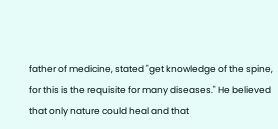father of medicine, stated "get knowledge of the spine, for this is the requisite for many diseases." He believed that only nature could heal and that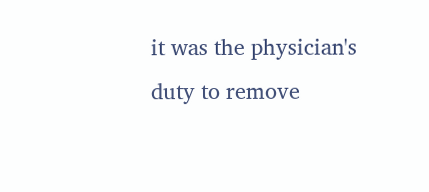it was the physician's duty to remove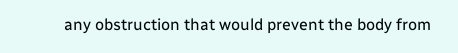any obstruction that would prevent the body from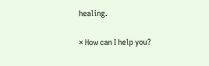healing.

× How can I help you?